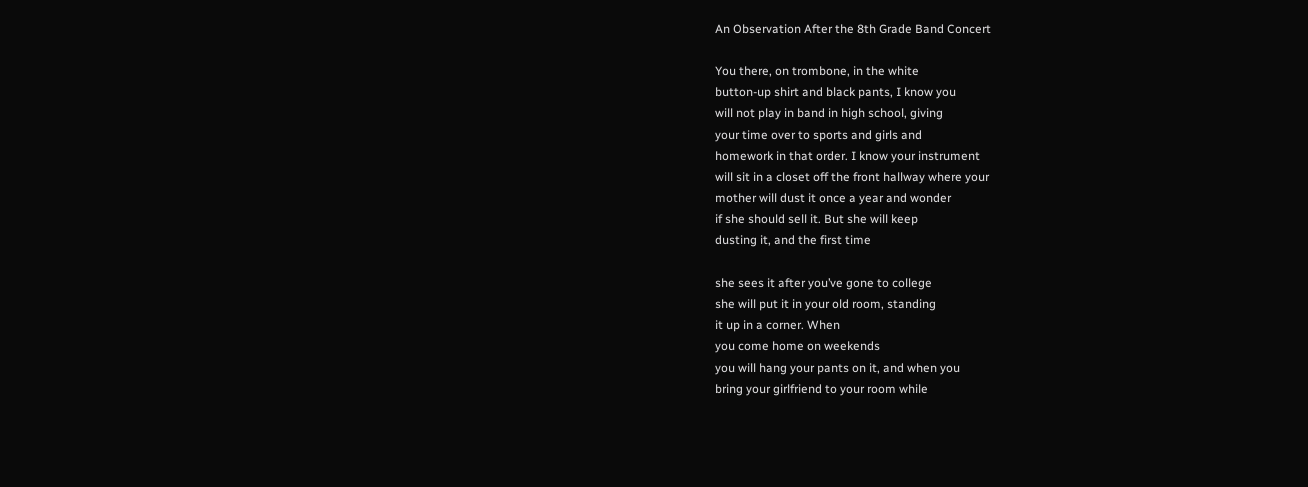An Observation After the 8th Grade Band Concert

You there, on trombone, in the white
button-up shirt and black pants, I know you
will not play in band in high school, giving
your time over to sports and girls and
homework in that order. I know your instrument
will sit in a closet off the front hallway where your
mother will dust it once a year and wonder
if she should sell it. But she will keep
dusting it, and the first time

she sees it after you’ve gone to college
she will put it in your old room, standing
it up in a corner. When
you come home on weekends
you will hang your pants on it, and when you
bring your girlfriend to your room while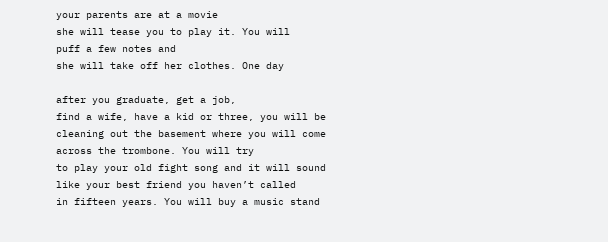your parents are at a movie
she will tease you to play it. You will
puff a few notes and
she will take off her clothes. One day

after you graduate, get a job,
find a wife, have a kid or three, you will be
cleaning out the basement where you will come
across the trombone. You will try
to play your old fight song and it will sound
like your best friend you haven’t called
in fifteen years. You will buy a music stand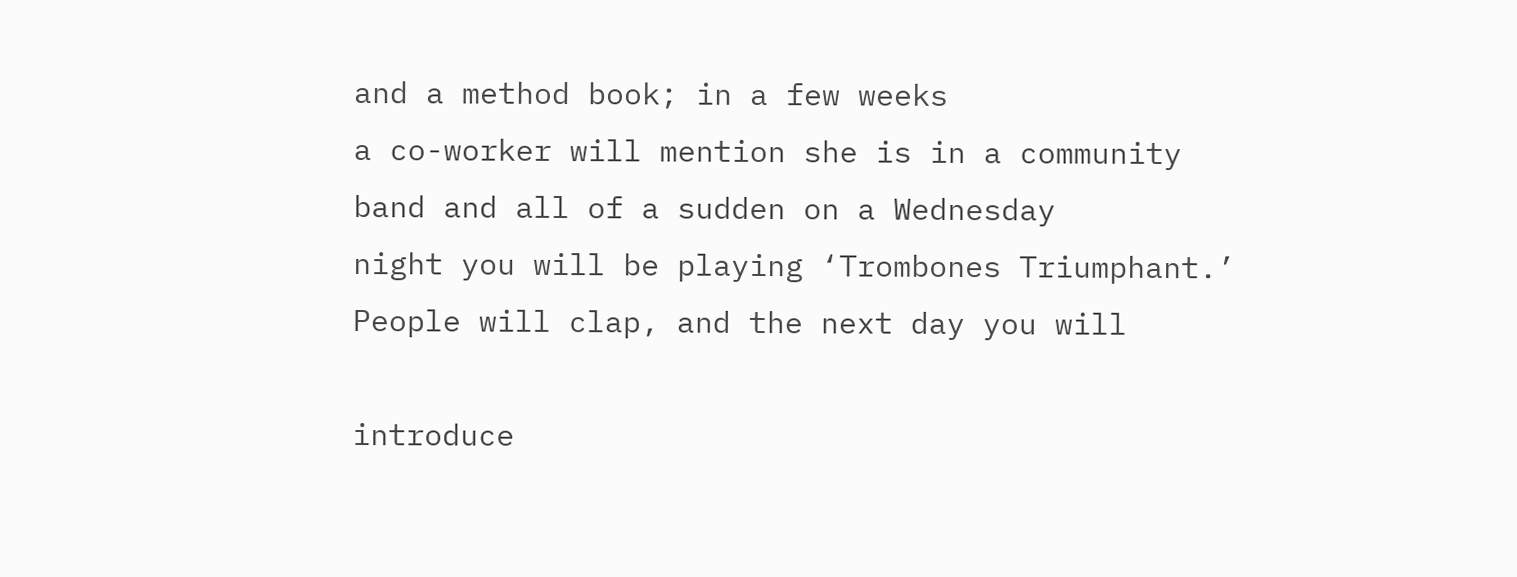and a method book; in a few weeks
a co-worker will mention she is in a community
band and all of a sudden on a Wednesday
night you will be playing ‘Trombones Triumphant.’
People will clap, and the next day you will

introduce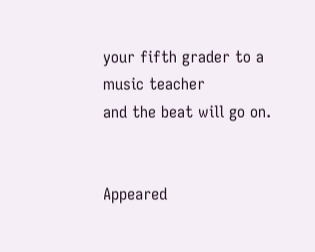your fifth grader to a music teacher
and the beat will go on.


Appeared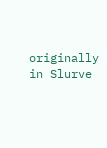originally in Slurve